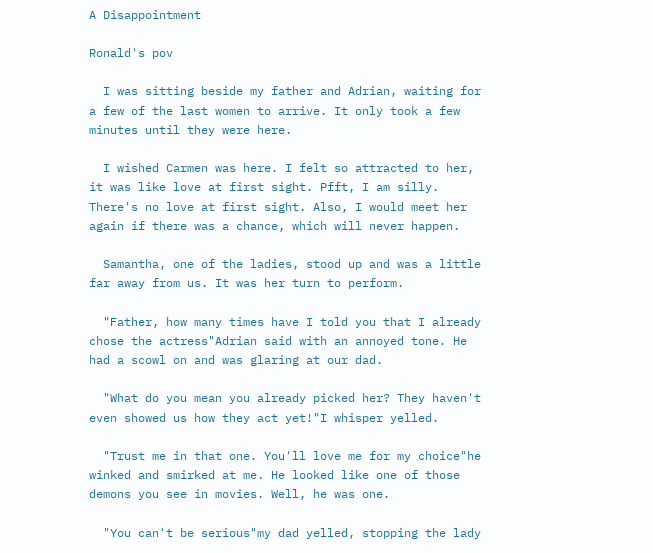A Disappointment

Ronald's pov

  I was sitting beside my father and Adrian, waiting for a few of the last women to arrive. It only took a few minutes until they were here.

  I wished Carmen was here. I felt so attracted to her, it was like love at first sight. Pfft, I am silly. There's no love at first sight. Also, I would meet her again if there was a chance, which will never happen.

  Samantha, one of the ladies, stood up and was a little far away from us. It was her turn to perform.

  "Father, how many times have I told you that I already chose the actress"Adrian said with an annoyed tone. He had a scowl on and was glaring at our dad.

  "What do you mean you already picked her? They haven't even showed us how they act yet!"I whisper yelled.

  "Trust me in that one. You'll love me for my choice"he winked and smirked at me. He looked like one of those demons you see in movies. Well, he was one.

  "You can't be serious"my dad yelled, stopping the lady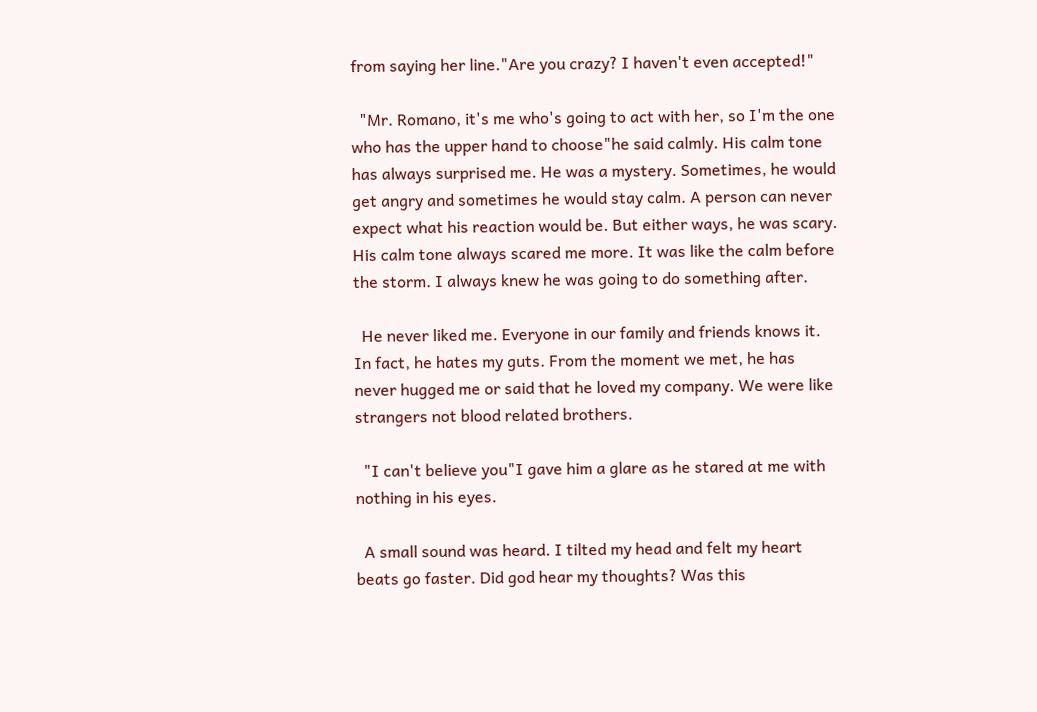from saying her line."Are you crazy? I haven't even accepted!"

  "Mr. Romano, it's me who's going to act with her, so I'm the one who has the upper hand to choose"he said calmly. His calm tone has always surprised me. He was a mystery. Sometimes, he would get angry and sometimes he would stay calm. A person can never expect what his reaction would be. But either ways, he was scary. His calm tone always scared me more. It was like the calm before the storm. I always knew he was going to do something after.

  He never liked me. Everyone in our family and friends knows it. In fact, he hates my guts. From the moment we met, he has never hugged me or said that he loved my company. We were like strangers not blood related brothers.

  "I can't believe you"I gave him a glare as he stared at me with nothing in his eyes.

  A small sound was heard. I tilted my head and felt my heart beats go faster. Did god hear my thoughts? Was this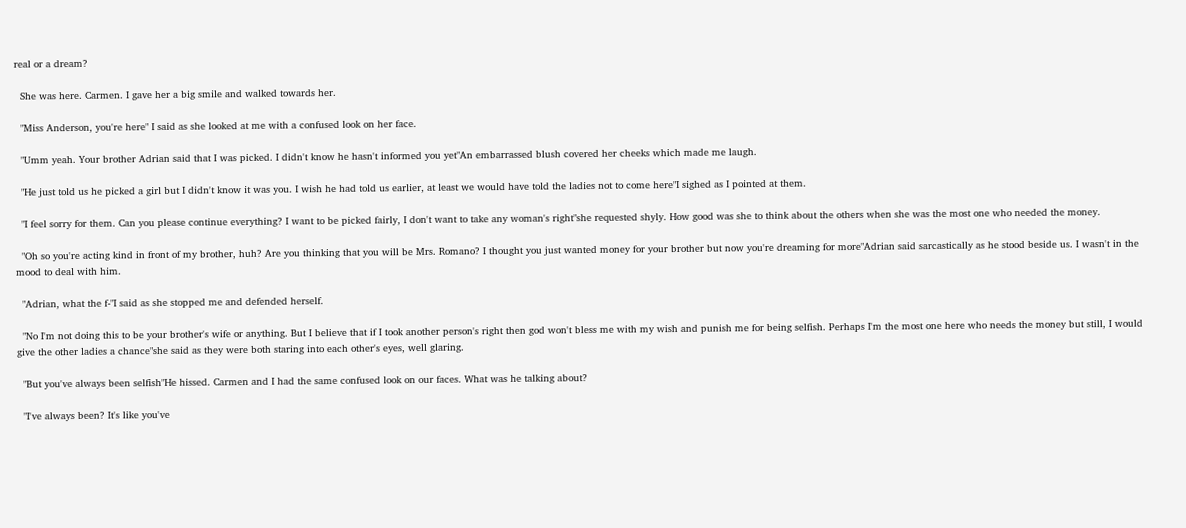real or a dream?

  She was here. Carmen. I gave her a big smile and walked towards her.

  "Miss Anderson, you're here" I said as she looked at me with a confused look on her face.

  "Umm yeah. Your brother Adrian said that I was picked. I didn't know he hasn't informed you yet"An embarrassed blush covered her cheeks which made me laugh.

  "He just told us he picked a girl but I didn't know it was you. I wish he had told us earlier, at least we would have told the ladies not to come here"I sighed as I pointed at them.

  "I feel sorry for them. Can you please continue everything? I want to be picked fairly, I don't want to take any woman's right"she requested shyly. How good was she to think about the others when she was the most one who needed the money.

  "Oh so you're acting kind in front of my brother, huh? Are you thinking that you will be Mrs. Romano? I thought you just wanted money for your brother but now you're dreaming for more"Adrian said sarcastically as he stood beside us. I wasn't in the mood to deal with him.

  "Adrian, what the f-"I said as she stopped me and defended herself.

  "No I'm not doing this to be your brother's wife or anything. But I believe that if I took another person's right then god won't bless me with my wish and punish me for being selfish. Perhaps I'm the most one here who needs the money but still, I would give the other ladies a chance"she said as they were both staring into each other's eyes, well glaring.

  "But you've always been selfish"He hissed. Carmen and I had the same confused look on our faces. What was he talking about?

  "I've always been? It's like you've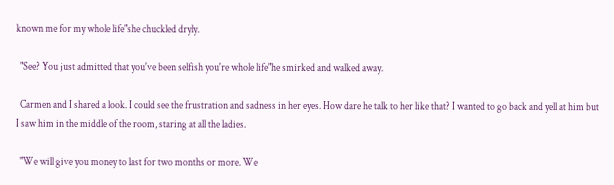known me for my whole life"she chuckled dryly.

  "See? You just admitted that you've been selfish you're whole life"he smirked and walked away.

  Carmen and I shared a look. I could see the frustration and sadness in her eyes. How dare he talk to her like that? I wanted to go back and yell at him but I saw him in the middle of the room, staring at all the ladies.

  "We will give you money to last for two months or more. We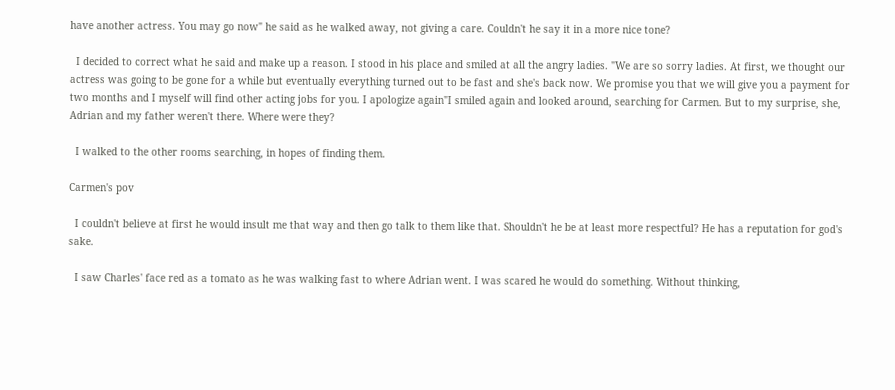have another actress. You may go now" he said as he walked away, not giving a care. Couldn't he say it in a more nice tone?

  I decided to correct what he said and make up a reason. I stood in his place and smiled at all the angry ladies. "We are so sorry ladies. At first, we thought our actress was going to be gone for a while but eventually everything turned out to be fast and she's back now. We promise you that we will give you a payment for two months and I myself will find other acting jobs for you. I apologize again"I smiled again and looked around, searching for Carmen. But to my surprise, she, Adrian and my father weren't there. Where were they?

  I walked to the other rooms searching, in hopes of finding them.

Carmen's pov

  I couldn't believe at first he would insult me that way and then go talk to them like that. Shouldn't he be at least more respectful? He has a reputation for god's sake.

  I saw Charles' face red as a tomato as he was walking fast to where Adrian went. I was scared he would do something. Without thinking,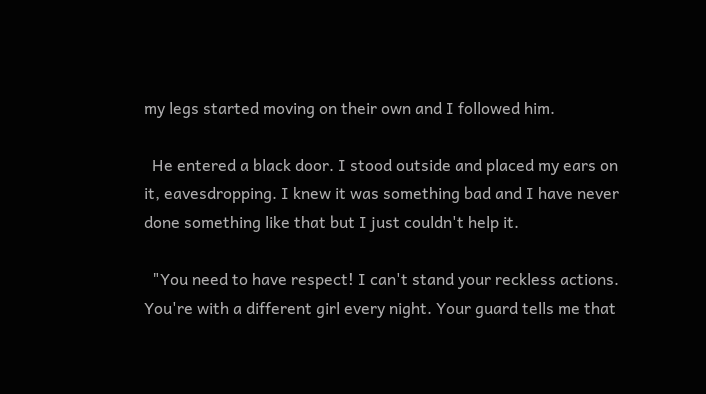my legs started moving on their own and I followed him.

  He entered a black door. I stood outside and placed my ears on it, eavesdropping. I knew it was something bad and I have never done something like that but I just couldn't help it.

  "You need to have respect! I can't stand your reckless actions. You're with a different girl every night. Your guard tells me that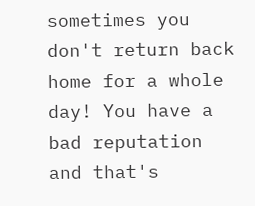sometimes you don't return back home for a whole day! You have a bad reputation and that's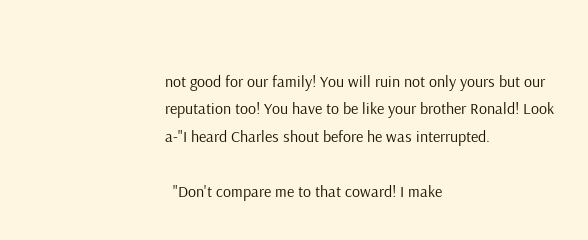not good for our family! You will ruin not only yours but our reputation too! You have to be like your brother Ronald! Look a-"I heard Charles shout before he was interrupted.

  "Don't compare me to that coward! I make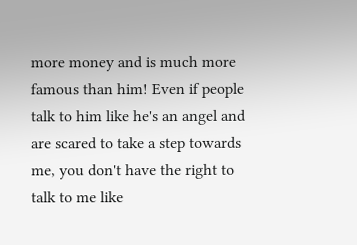more money and is much more famous than him! Even if people talk to him like he's an angel and are scared to take a step towards me, you don't have the right to talk to me like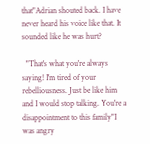that"Adrian shouted back. I have never heard his voice like that. It sounded like he was hurt?

  "That's what you're always saying! I'm tired of your rebelliousness. Just be like him and I would stop talking. You're a disappointment to this family"I was angry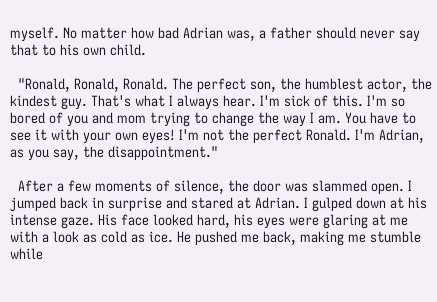myself. No matter how bad Adrian was, a father should never say that to his own child.

  "Ronald, Ronald, Ronald. The perfect son, the humblest actor, the kindest guy. That's what I always hear. I'm sick of this. I'm so bored of you and mom trying to change the way I am. You have to see it with your own eyes! I'm not the perfect Ronald. I'm Adrian, as you say, the disappointment."

  After a few moments of silence, the door was slammed open. I jumped back in surprise and stared at Adrian. I gulped down at his intense gaze. His face looked hard, his eyes were glaring at me with a look as cold as ice. He pushed me back, making me stumble while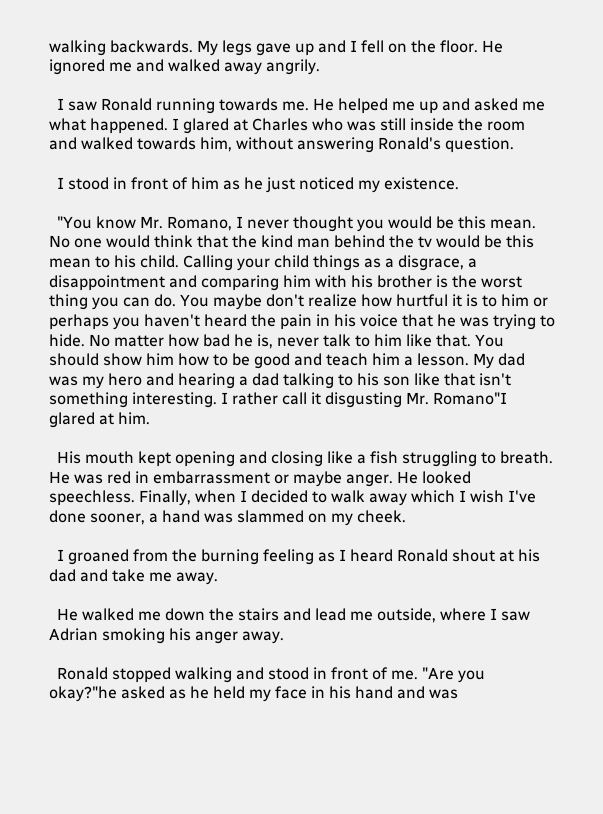walking backwards. My legs gave up and I fell on the floor. He ignored me and walked away angrily.

  I saw Ronald running towards me. He helped me up and asked me what happened. I glared at Charles who was still inside the room and walked towards him, without answering Ronald's question.

  I stood in front of him as he just noticed my existence.

  "You know Mr. Romano, I never thought you would be this mean. No one would think that the kind man behind the tv would be this mean to his child. Calling your child things as a disgrace, a disappointment and comparing him with his brother is the worst thing you can do. You maybe don't realize how hurtful it is to him or perhaps you haven't heard the pain in his voice that he was trying to hide. No matter how bad he is, never talk to him like that. You should show him how to be good and teach him a lesson. My dad was my hero and hearing a dad talking to his son like that isn't something interesting. I rather call it disgusting Mr. Romano"I glared at him.

  His mouth kept opening and closing like a fish struggling to breath. He was red in embarrassment or maybe anger. He looked speechless. Finally, when I decided to walk away which I wish I've done sooner, a hand was slammed on my cheek.

  I groaned from the burning feeling as I heard Ronald shout at his dad and take me away.

  He walked me down the stairs and lead me outside, where I saw Adrian smoking his anger away.

  Ronald stopped walking and stood in front of me. "Are you okay?"he asked as he held my face in his hand and was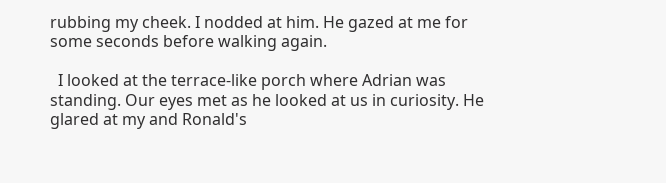rubbing my cheek. I nodded at him. He gazed at me for some seconds before walking again.

  I looked at the terrace-like porch where Adrian was standing. Our eyes met as he looked at us in curiosity. He glared at my and Ronald's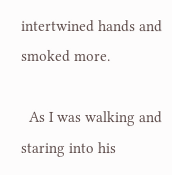intertwined hands and smoked more.

  As I was walking and staring into his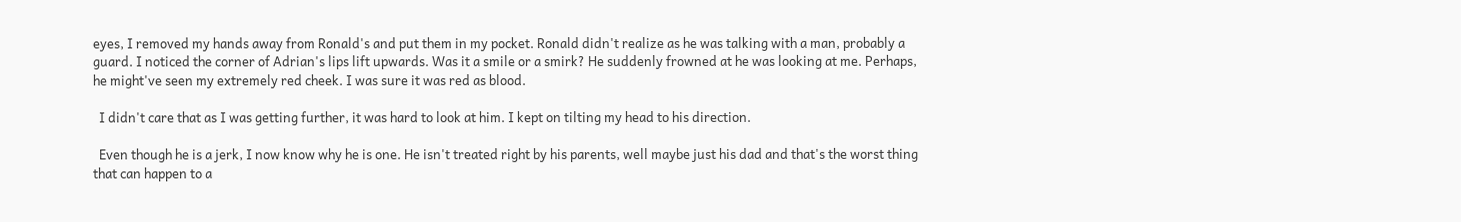eyes, I removed my hands away from Ronald's and put them in my pocket. Ronald didn't realize as he was talking with a man, probably a guard. I noticed the corner of Adrian's lips lift upwards. Was it a smile or a smirk? He suddenly frowned at he was looking at me. Perhaps, he might've seen my extremely red cheek. I was sure it was red as blood.

  I didn't care that as I was getting further, it was hard to look at him. I kept on tilting my head to his direction.

  Even though he is a jerk, I now know why he is one. He isn't treated right by his parents, well maybe just his dad and that's the worst thing that can happen to a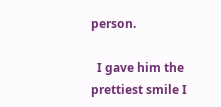person.

  I gave him the prettiest smile I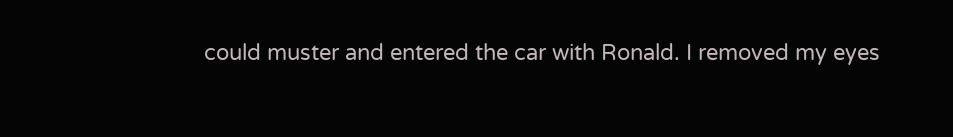could muster and entered the car with Ronald. I removed my eyes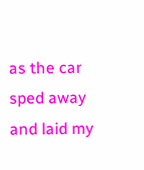as the car sped away and laid my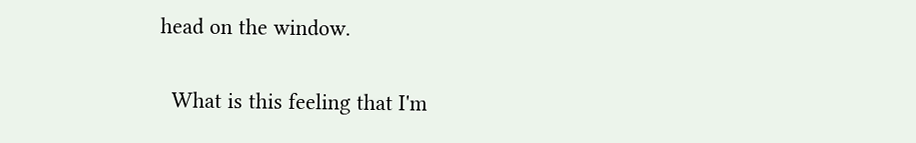head on the window.

  What is this feeling that I'm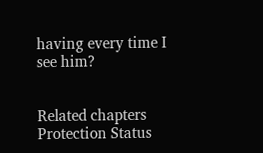having every time I see him?


Related chapters Protection Status